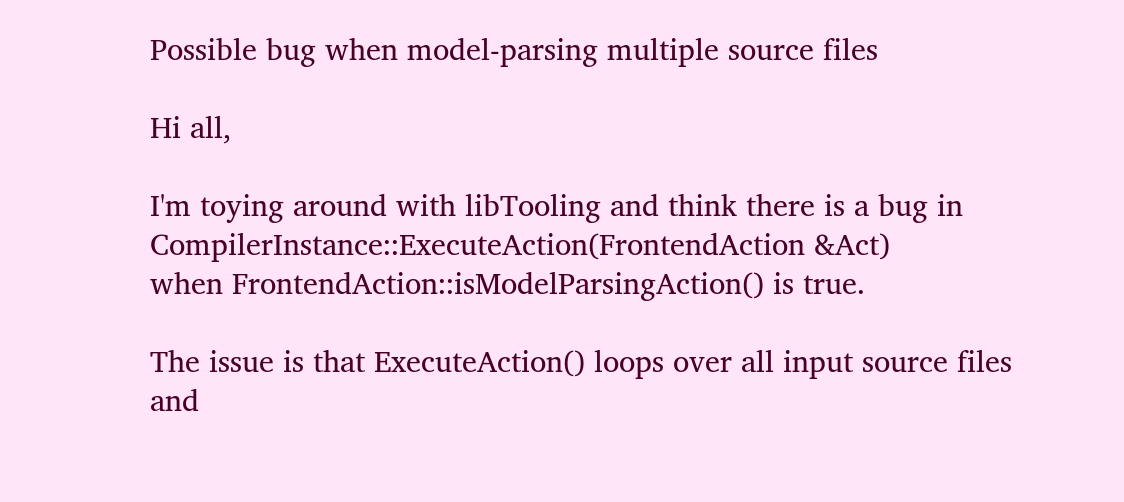Possible bug when model-parsing multiple source files

Hi all,

I'm toying around with libTooling and think there is a bug in
CompilerInstance::ExecuteAction(FrontendAction &Act)
when FrontendAction::isModelParsingAction() is true.

The issue is that ExecuteAction() loops over all input source files and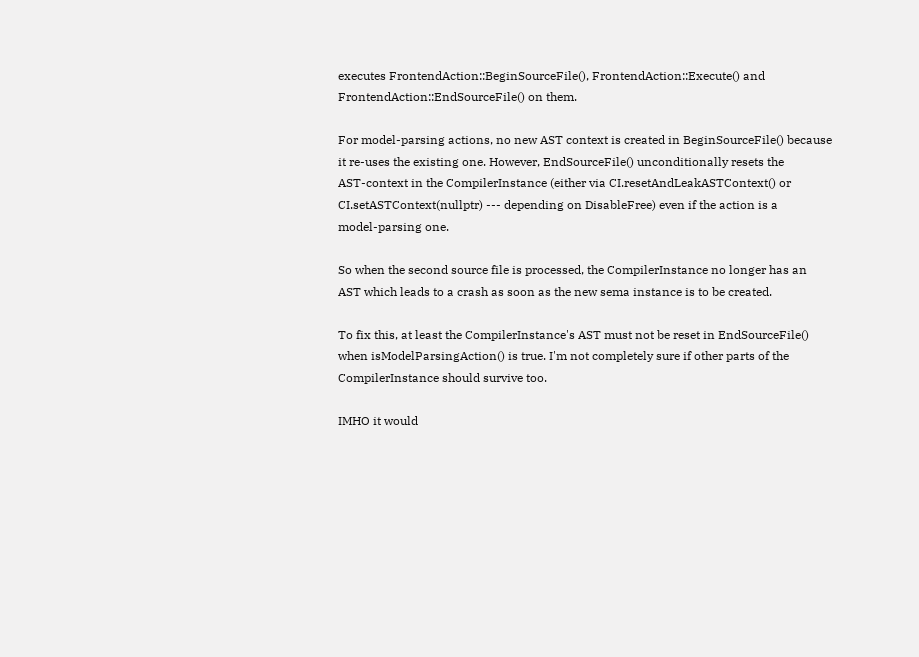executes FrontendAction::BeginSourceFile(), FrontendAction::Execute() and
FrontendAction::EndSourceFile() on them.

For model-parsing actions, no new AST context is created in BeginSourceFile() because
it re-uses the existing one. However, EndSourceFile() unconditionally resets the
AST-context in the CompilerInstance (either via CI.resetAndLeakASTContext() or
CI.setASTContext(nullptr) --- depending on DisableFree) even if the action is a
model-parsing one.

So when the second source file is processed, the CompilerInstance no longer has an
AST which leads to a crash as soon as the new sema instance is to be created.

To fix this, at least the CompilerInstance's AST must not be reset in EndSourceFile()
when isModelParsingAction() is true. I'm not completely sure if other parts of the
CompilerInstance should survive too.

IMHO it would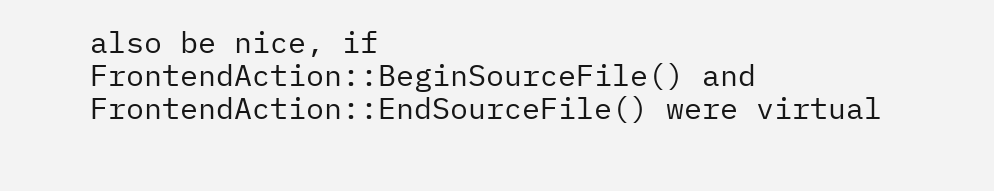also be nice, if FrontendAction::BeginSourceFile() and
FrontendAction::EndSourceFile() were virtual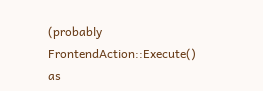(probably FrontendAction::Execute() as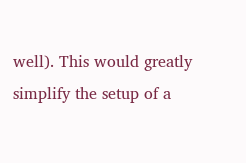well). This would greatly simplify the setup of a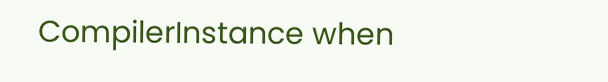CompilerInstance when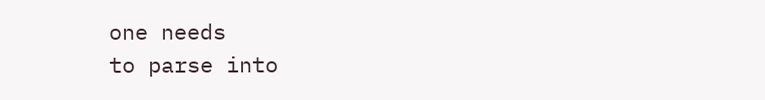one needs
to parse into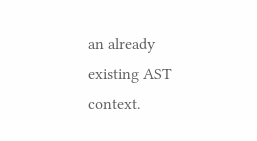an already existing AST context.